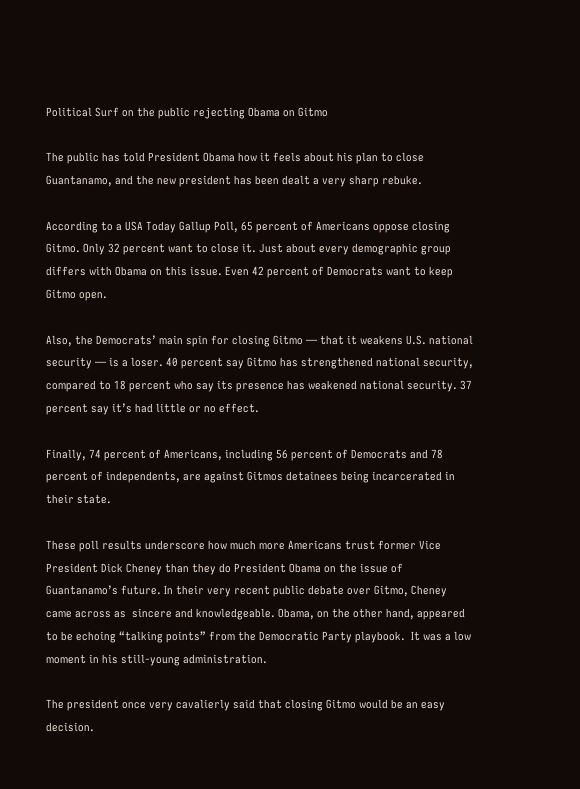Political Surf on the public rejecting Obama on Gitmo

The public has told President Obama how it feels about his plan to close Guantanamo, and the new president has been dealt a very sharp rebuke.

According to a USA Today Gallup Poll, 65 percent of Americans oppose closing Gitmo. Only 32 percent want to close it. Just about every demographic group differs with Obama on this issue. Even 42 percent of Democrats want to keep Gitmo open.

Also, the Democrats’ main spin for closing Gitmo — that it weakens U.S. national security — is a loser. 40 percent say Gitmo has strengthened national security, compared to 18 percent who say its presence has weakened national security. 37 percent say it’s had little or no effect.

Finally, 74 percent of Americans, including 56 percent of Democrats and 78 percent of independents, are against Gitmos detainees being incarcerated in their state.

These poll results underscore how much more Americans trust former Vice President Dick Cheney than they do President Obama on the issue of Guantanamo’s future. In their very recent public debate over Gitmo, Cheney came across as  sincere and knowledgeable. Obama, on the other hand, appeared to be echoing “talking points” from the Democratic Party playbook.  It was a low moment in his still-young administration.

The president once very cavalierly said that closing Gitmo would be an easy decision.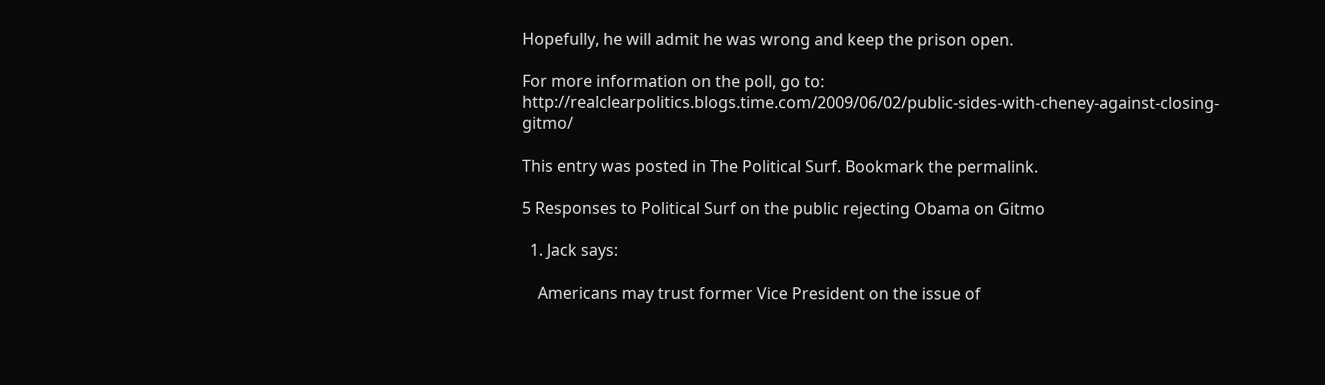Hopefully, he will admit he was wrong and keep the prison open.

For more information on the poll, go to: http://realclearpolitics.blogs.time.com/2009/06/02/public-sides-with-cheney-against-closing-gitmo/

This entry was posted in The Political Surf. Bookmark the permalink.

5 Responses to Political Surf on the public rejecting Obama on Gitmo

  1. Jack says:

    Americans may trust former Vice President on the issue of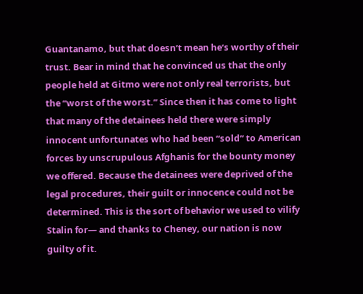Guantanamo, but that doesn’t mean he’s worthy of their trust. Bear in mind that he convinced us that the only people held at Gitmo were not only real terrorists, but the “worst of the worst.” Since then it has come to light that many of the detainees held there were simply innocent unfortunates who had been “sold” to American forces by unscrupulous Afghanis for the bounty money we offered. Because the detainees were deprived of the legal procedures, their guilt or innocence could not be determined. This is the sort of behavior we used to vilify Stalin for— and thanks to Cheney, our nation is now guilty of it.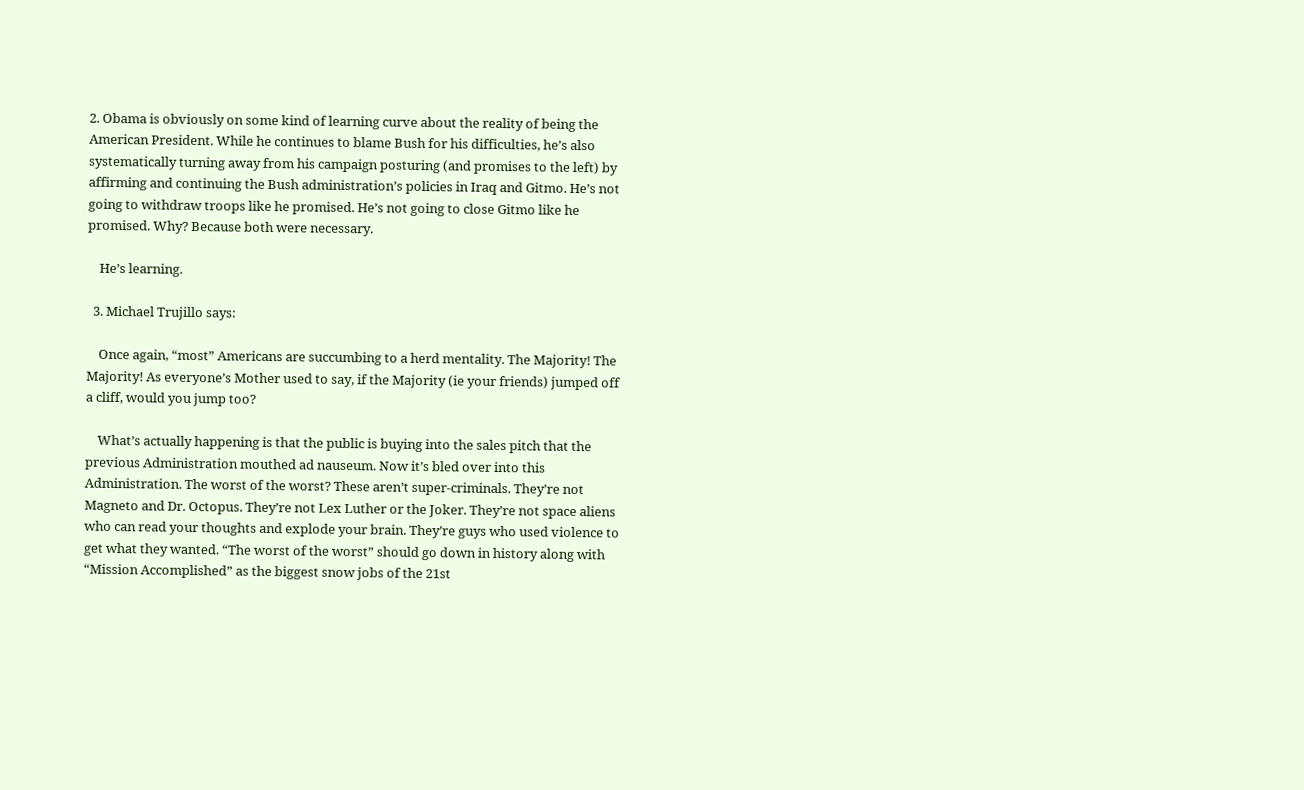2. Obama is obviously on some kind of learning curve about the reality of being the American President. While he continues to blame Bush for his difficulties, he’s also systematically turning away from his campaign posturing (and promises to the left) by affirming and continuing the Bush administration’s policies in Iraq and Gitmo. He’s not going to withdraw troops like he promised. He’s not going to close Gitmo like he promised. Why? Because both were necessary.

    He’s learning.

  3. Michael Trujillo says:

    Once again, “most” Americans are succumbing to a herd mentality. The Majority! The Majority! As everyone’s Mother used to say, if the Majority (ie your friends) jumped off a cliff, would you jump too?

    What’s actually happening is that the public is buying into the sales pitch that the previous Administration mouthed ad nauseum. Now it’s bled over into this Administration. The worst of the worst? These aren’t super-criminals. They’re not Magneto and Dr. Octopus. They’re not Lex Luther or the Joker. They’re not space aliens who can read your thoughts and explode your brain. They’re guys who used violence to get what they wanted. “The worst of the worst” should go down in history along with “Mission Accomplished” as the biggest snow jobs of the 21st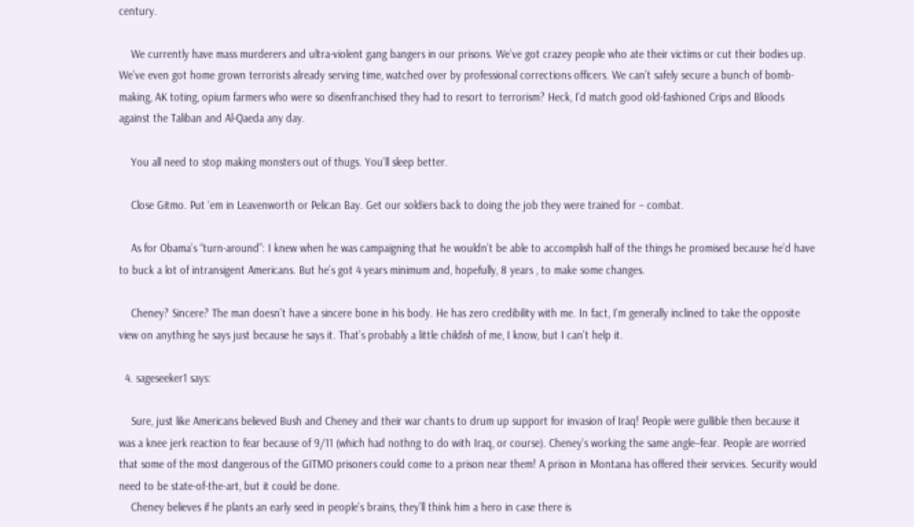century.

    We currently have mass murderers and ultra-violent gang bangers in our prisons. We’ve got crazey people who ate their victims or cut their bodies up. We’ve even got home grown terrorists already serving time, watched over by professional corrections officers. We can’t safely secure a bunch of bomb-making, AK toting, opium farmers who were so disenfranchised they had to resort to terrorism? Heck, I’d match good old-fashioned Crips and Bloods against the Taliban and Al-Qaeda any day.

    You all need to stop making monsters out of thugs. You’ll sleep better.

    Close Gitmo. Put ‘em in Leavenworth or Pelican Bay. Get our soldiers back to doing the job they were trained for – combat.

    As for Obama’s “turn-around”: I knew when he was campaigning that he wouldn’t be able to accomplish half of the things he promised because he’d have to buck a lot of intransigent Americans. But he’s got 4 years minimum and, hopefully, 8 years , to make some changes.

    Cheney? Sincere? The man doesn’t have a sincere bone in his body. He has zero credibility with me. In fact, I’m generally inclined to take the opposite view on anything he says just because he says it. That’s probably a little childish of me, I know, but I can’t help it.

  4. sageseeker1 says:

    Sure, just like Americans believed Bush and Cheney and their war chants to drum up support for invasion of Iraq! People were gullible then because it was a knee jerk reaction to fear because of 9/11 (which had nothng to do with Iraq, or course). Cheney’s working the same angle–fear. People are worried that some of the most dangerous of the GITMO prisoners could come to a prison near them! A prison in Montana has offered their services. Security would need to be state-of-the-art, but it could be done.
    Cheney believes if he plants an early seed in people’s brains, they’ll think him a hero in case there is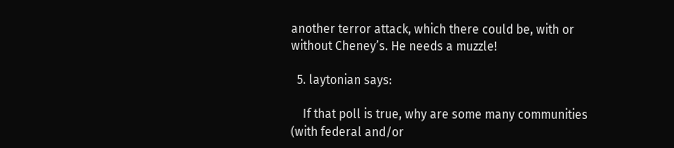another terror attack, which there could be, with or without Cheney’s. He needs a muzzle!

  5. laytonian says:

    If that poll is true, why are some many communities (with federal and/or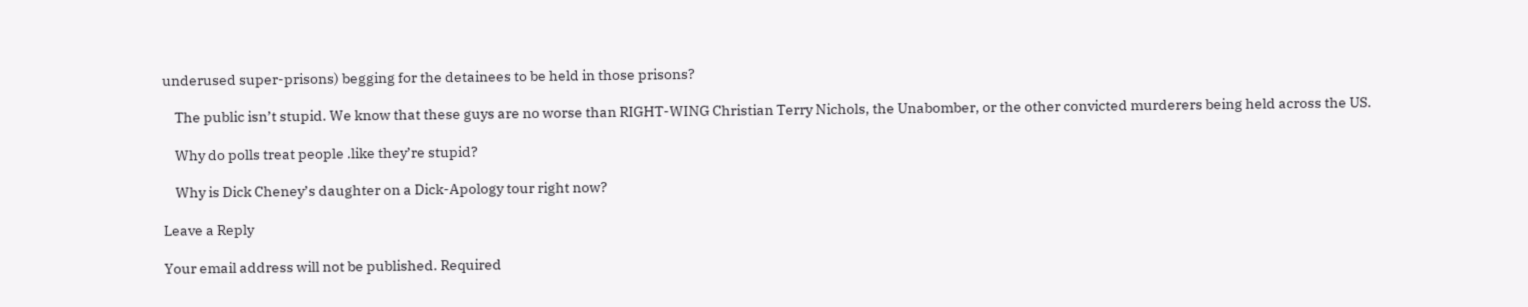underused super-prisons) begging for the detainees to be held in those prisons?

    The public isn’t stupid. We know that these guys are no worse than RIGHT-WING Christian Terry Nichols, the Unabomber, or the other convicted murderers being held across the US.

    Why do polls treat people .like they’re stupid?

    Why is Dick Cheney’s daughter on a Dick-Apology tour right now?

Leave a Reply

Your email address will not be published. Required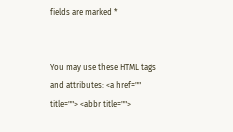fields are marked *


You may use these HTML tags and attributes: <a href="" title=""> <abbr title="">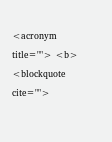<acronym title=""> <b> <blockquote cite="">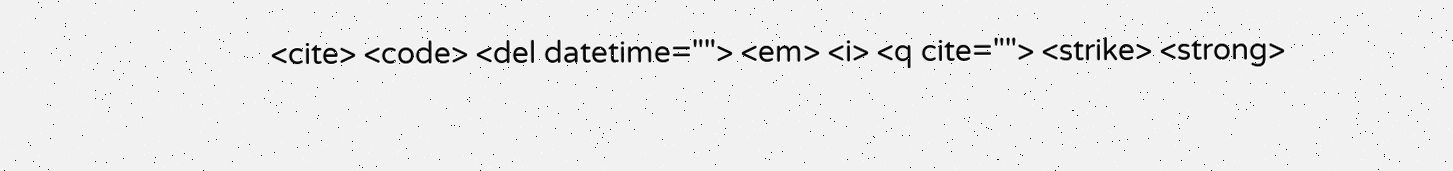<cite> <code> <del datetime=""> <em> <i> <q cite=""> <strike> <strong>